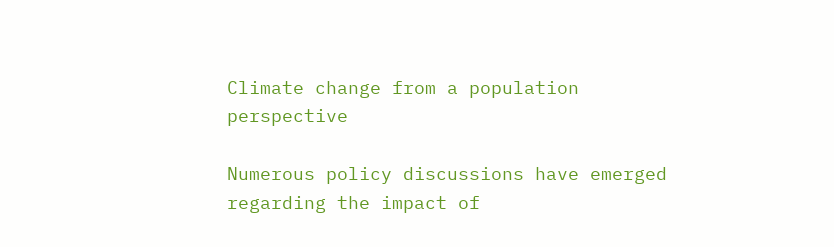Climate change from a population perspective

Numerous policy discussions have emerged regarding the impact of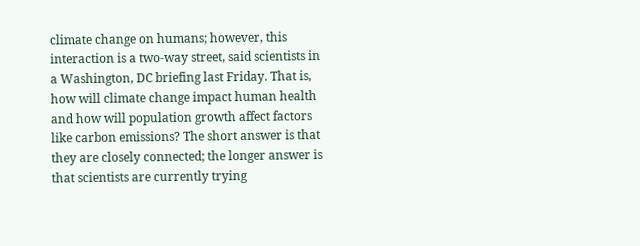climate change on humans; however, this interaction is a two-way street, said scientists in a Washington, DC briefing last Friday. That is, how will climate change impact human health and how will population growth affect factors like carbon emissions? The short answer is that they are closely connected; the longer answer is that scientists are currently trying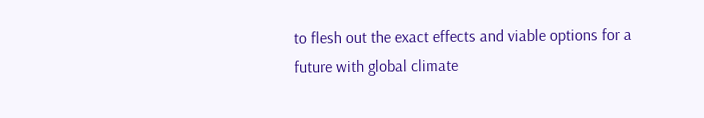to flesh out the exact effects and viable options for a future with global climate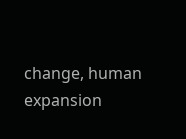change, human expansion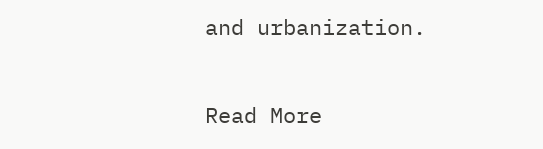and urbanization.

Read More